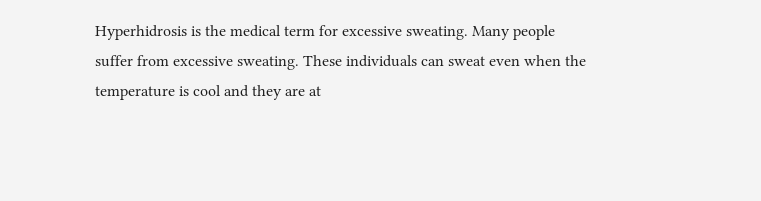Hyperhidrosis is the medical term for excessive sweating. Many people suffer from excessive sweating. These individuals can sweat even when the temperature is cool and they are at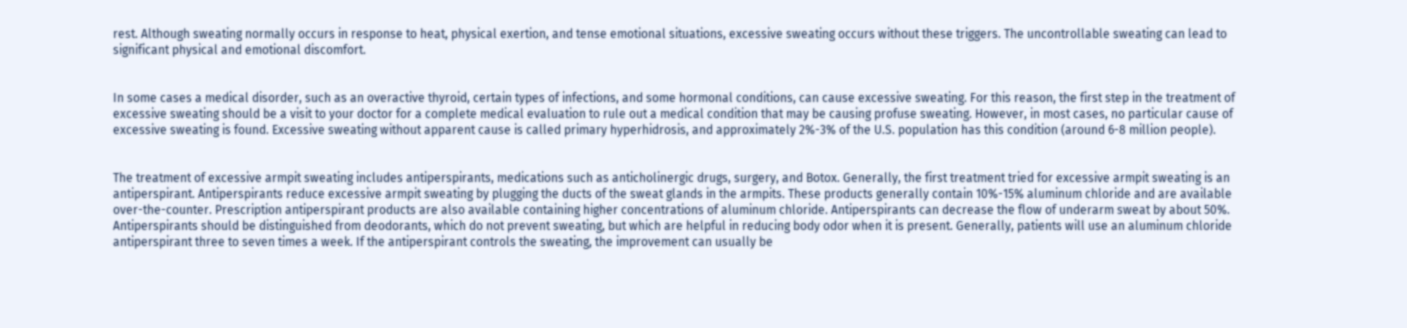rest. Although sweating normally occurs in response to heat, physical exertion, and tense emotional situations, excessive sweating occurs without these triggers. The uncontrollable sweating can lead to significant physical and emotional discomfort.


In some cases a medical disorder, such as an overactive thyroid, certain types of infections, and some hormonal conditions, can cause excessive sweating. For this reason, the first step in the treatment of excessive sweating should be a visit to your doctor for a complete medical evaluation to rule out a medical condition that may be causing profuse sweating. However, in most cases, no particular cause of excessive sweating is found. Excessive sweating without apparent cause is called primary hyperhidrosis, and approximately 2%-3% of the U.S. population has this condition (around 6-8 million people).


The treatment of excessive armpit sweating includes antiperspirants, medications such as anticholinergic drugs, surgery, and Botox. Generally, the first treatment tried for excessive armpit sweating is an antiperspirant. Antiperspirants reduce excessive armpit sweating by plugging the ducts of the sweat glands in the armpits. These products generally contain 10%-15% aluminum chloride and are available over-the-counter. Prescription antiperspirant products are also available containing higher concentrations of aluminum chloride. Antiperspirants can decrease the flow of underarm sweat by about 50%. Antiperspirants should be distinguished from deodorants, which do not prevent sweating, but which are helpful in reducing body odor when it is present. Generally, patients will use an aluminum chloride antiperspirant three to seven times a week. If the antiperspirant controls the sweating, the improvement can usually be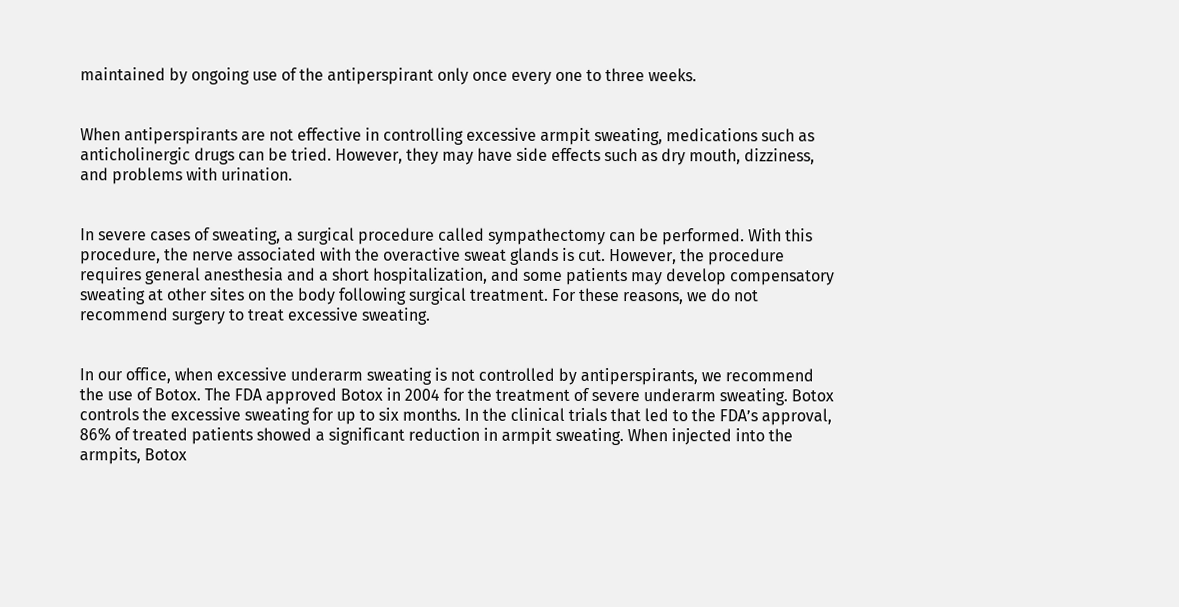maintained by ongoing use of the antiperspirant only once every one to three weeks.


When antiperspirants are not effective in controlling excessive armpit sweating, medications such as anticholinergic drugs can be tried. However, they may have side effects such as dry mouth, dizziness, and problems with urination.


In severe cases of sweating, a surgical procedure called sympathectomy can be performed. With this procedure, the nerve associated with the overactive sweat glands is cut. However, the procedure requires general anesthesia and a short hospitalization, and some patients may develop compensatory sweating at other sites on the body following surgical treatment. For these reasons, we do not recommend surgery to treat excessive sweating.


In our office, when excessive underarm sweating is not controlled by antiperspirants, we recommend the use of Botox. The FDA approved Botox in 2004 for the treatment of severe underarm sweating. Botox controls the excessive sweating for up to six months. In the clinical trials that led to the FDA’s approval, 86% of treated patients showed a significant reduction in armpit sweating. When injected into the armpits, Botox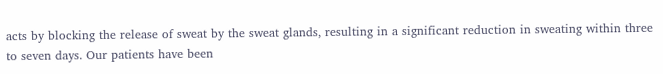acts by blocking the release of sweat by the sweat glands, resulting in a significant reduction in sweating within three to seven days. Our patients have been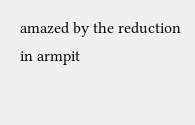amazed by the reduction in armpit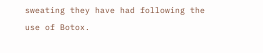sweating they have had following the use of Botox.